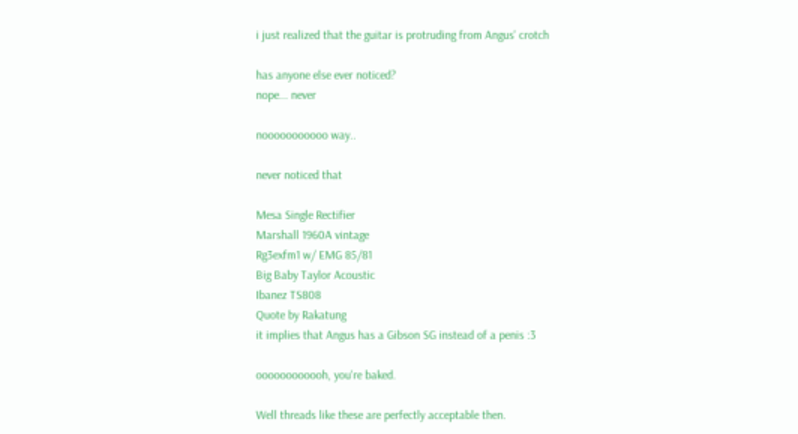i just realized that the guitar is protruding from Angus' crotch

has anyone else ever noticed?
nope... never

nooooooooooo way..

never noticed that

Mesa Single Rectifier
Marshall 1960A vintage
Rg3exfm1 w/ EMG 85/81
Big Baby Taylor Acoustic
Ibanez TS808
Quote by Rakatung
it implies that Angus has a Gibson SG instead of a penis :3

oooooooooooh, you're baked.

Well threads like these are perfectly acceptable then.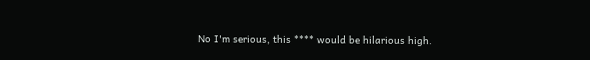No I'm serious, this **** would be hilarious high.